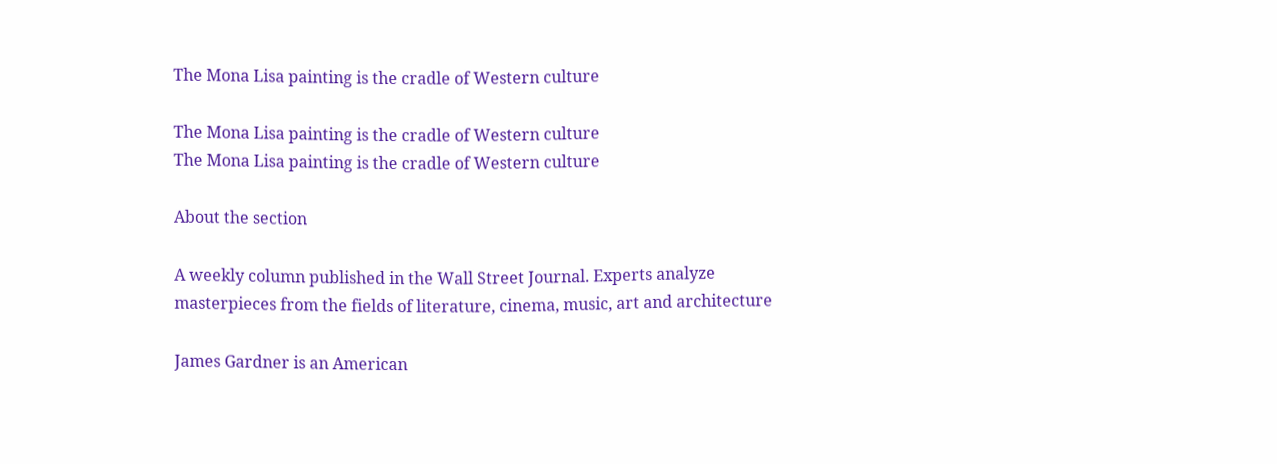The Mona Lisa painting is the cradle of Western culture

The Mona Lisa painting is the cradle of Western culture
The Mona Lisa painting is the cradle of Western culture

About the section

A weekly column published in the Wall Street Journal. Experts analyze masterpieces from the fields of literature, cinema, music, art and architecture

James Gardner is an American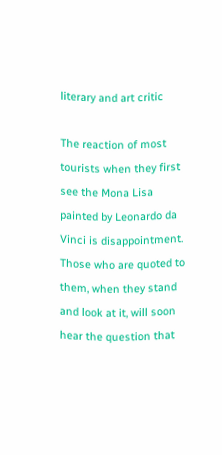literary and art critic

The reaction of most tourists when they first see the Mona Lisa painted by Leonardo da Vinci is disappointment. Those who are quoted to them, when they stand and look at it, will soon hear the question that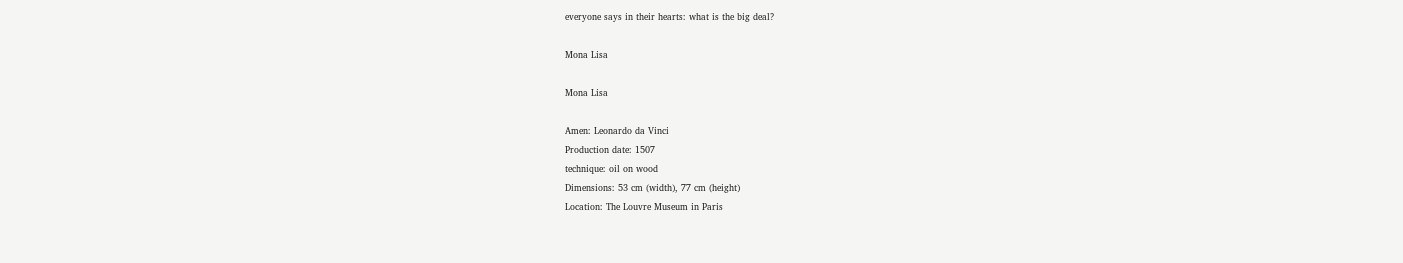everyone says in their hearts: what is the big deal?

Mona Lisa

Mona Lisa

Amen: Leonardo da Vinci
Production date: 1507
technique: oil on wood
Dimensions: 53 cm (width), 77 cm (height)
Location: The Louvre Museum in Paris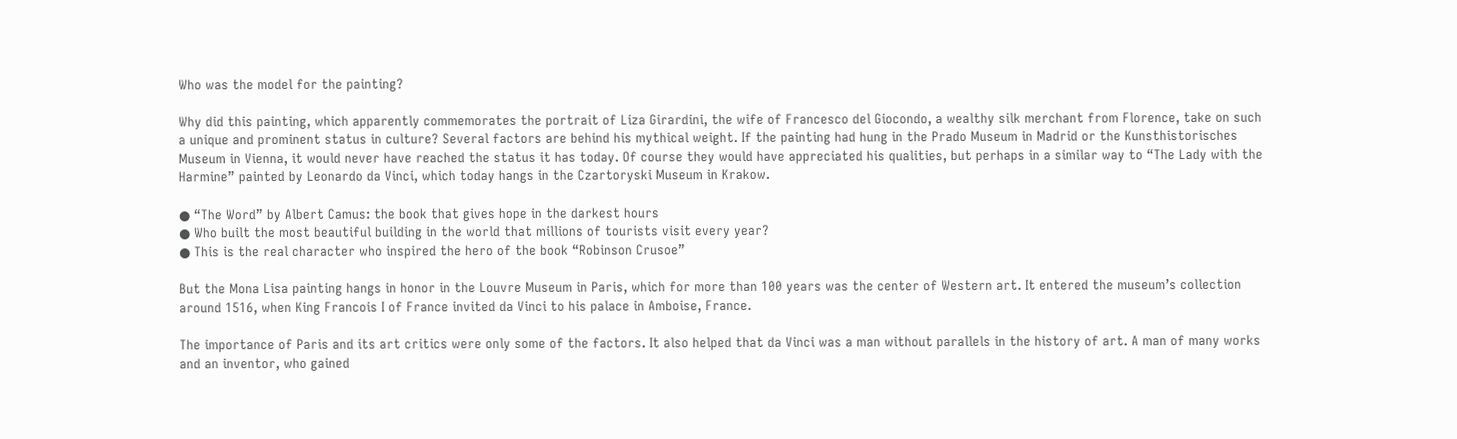Who was the model for the painting?

Why did this painting, which apparently commemorates the portrait of Liza Girardini, the wife of Francesco del Giocondo, a wealthy silk merchant from Florence, take on such a unique and prominent status in culture? Several factors are behind his mythical weight. If the painting had hung in the Prado Museum in Madrid or the Kunsthistorisches Museum in Vienna, it would never have reached the status it has today. Of course they would have appreciated his qualities, but perhaps in a similar way to “The Lady with the Harmine” painted by Leonardo da Vinci, which today hangs in the Czartoryski Museum in Krakow.

● “The Word” by Albert Camus: the book that gives hope in the darkest hours
● Who built the most beautiful building in the world that millions of tourists visit every year?
● This is the real character who inspired the hero of the book “Robinson Crusoe”

But the Mona Lisa painting hangs in honor in the Louvre Museum in Paris, which for more than 100 years was the center of Western art. It entered the museum’s collection around 1516, when King Francois I of France invited da Vinci to his palace in Amboise, France.

The importance of Paris and its art critics were only some of the factors. It also helped that da Vinci was a man without parallels in the history of art. A man of many works and an inventor, who gained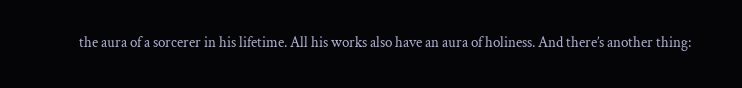the aura of a sorcerer in his lifetime. All his works also have an aura of holiness. And there’s another thing: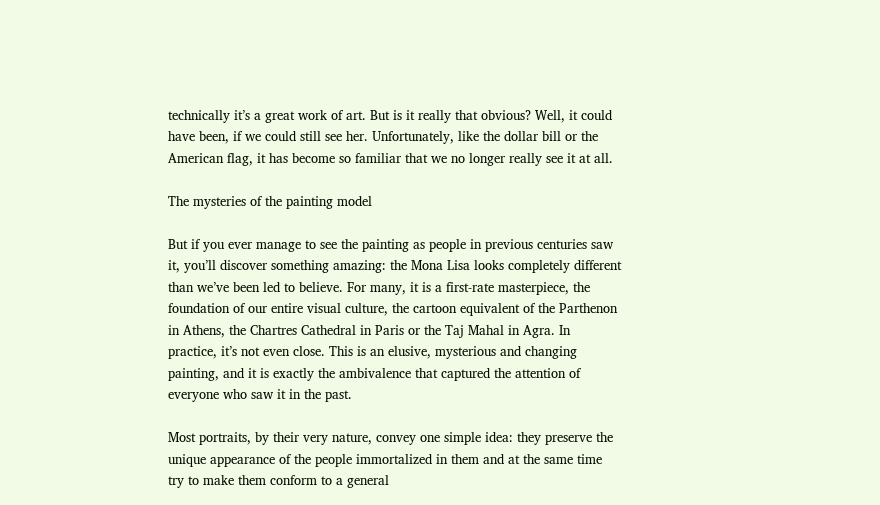technically it’s a great work of art. But is it really that obvious? Well, it could have been, if we could still see her. Unfortunately, like the dollar bill or the American flag, it has become so familiar that we no longer really see it at all.

The mysteries of the painting model

But if you ever manage to see the painting as people in previous centuries saw it, you’ll discover something amazing: the Mona Lisa looks completely different than we’ve been led to believe. For many, it is a first-rate masterpiece, the foundation of our entire visual culture, the cartoon equivalent of the Parthenon in Athens, the Chartres Cathedral in Paris or the Taj Mahal in Agra. In practice, it’s not even close. This is an elusive, mysterious and changing painting, and it is exactly the ambivalence that captured the attention of everyone who saw it in the past.

Most portraits, by their very nature, convey one simple idea: they preserve the unique appearance of the people immortalized in them and at the same time try to make them conform to a general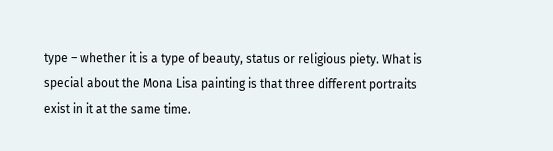type – whether it is a type of beauty, status or religious piety. What is special about the Mona Lisa painting is that three different portraits exist in it at the same time.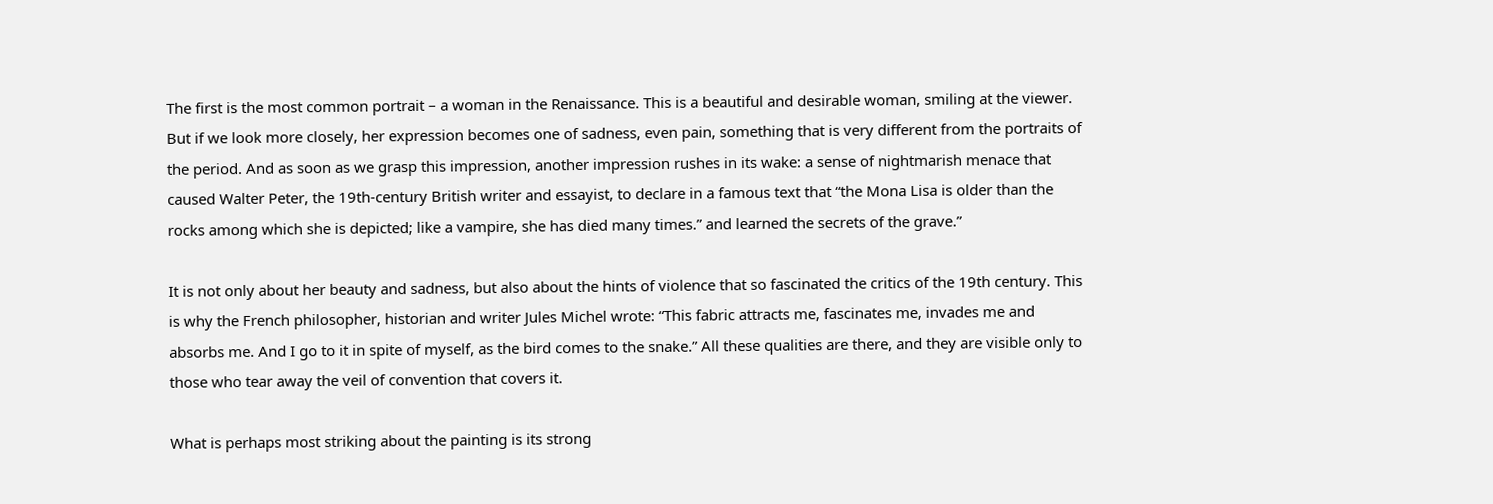The first is the most common portrait – a woman in the Renaissance. This is a beautiful and desirable woman, smiling at the viewer. But if we look more closely, her expression becomes one of sadness, even pain, something that is very different from the portraits of the period. And as soon as we grasp this impression, another impression rushes in its wake: a sense of nightmarish menace that caused Walter Peter, the 19th-century British writer and essayist, to declare in a famous text that “the Mona Lisa is older than the rocks among which she is depicted; like a vampire, she has died many times.” and learned the secrets of the grave.”

It is not only about her beauty and sadness, but also about the hints of violence that so fascinated the critics of the 19th century. This is why the French philosopher, historian and writer Jules Michel wrote: “This fabric attracts me, fascinates me, invades me and absorbs me. And I go to it in spite of myself, as the bird comes to the snake.” All these qualities are there, and they are visible only to those who tear away the veil of convention that covers it.

What is perhaps most striking about the painting is its strong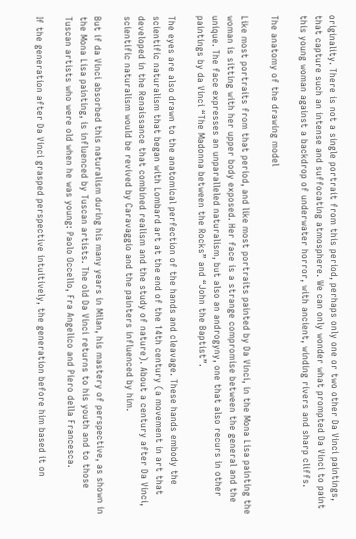originality. There is not a single portrait from this period, perhaps only one or two other Da Vinci paintings, that capture such an intense and suffocating atmosphere. We can only wonder what prompted Da Vinci to paint this young woman against a backdrop of underwater horror, with ancient, winding rivers and sharp cliffs.

The anatomy of the drawing model

Like most portraits from that period, and like most portraits painted by Da Vinci, in the Mona Lisa painting the woman is sitting with her upper body exposed. Her face is a strange compromise between the general and the unique. The face expresses an unparalleled naturalism, but also an androgyny, one that also recurs in other paintings by da Vinci “The Madonna between the Rocks” and “John the Baptist”.

The eyes are also drawn to the anatomical perfection of the hands and cleavage. These hands embody the scientific naturalism that began with Lombard art at the end of the 14th century (a movement in art that developed in the Renaissance that combined realism and the study of nature). About a century after Da Vinci, scientific naturalism would be revived by Caravaggio and the painters influenced by him.

But if da Vinci absorbed this naturalism during his many years in Milan, his mastery of perspective, as shown in the Mona Lisa painting, is influenced by Tuscan artists. The old Da Vinci returns to his youth and to those Tuscan artists who were old when he was young: Paolo Occello, Fra Angelico and Piero della Francesca.

If the generation after Da Vinci grasped perspective intuitively, the generation before him based it on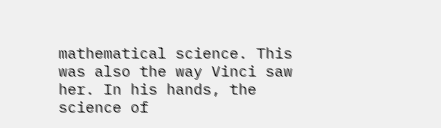mathematical science. This was also the way Vinci saw her. In his hands, the science of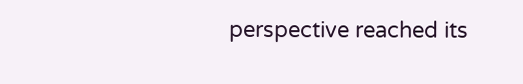perspective reached its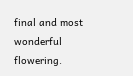final and most wonderful flowering.